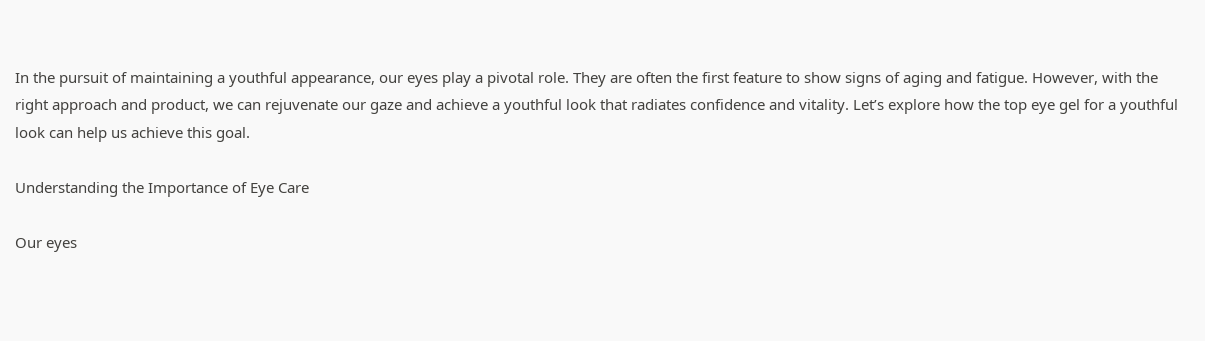In the pursuit of maintaining a youthful appearance, our eyes play a pivotal role. They are often the first feature to show signs of aging and fatigue. However, with the right approach and product, we can rejuvenate our gaze and achieve a youthful look that radiates confidence and vitality. Let’s explore how the top eye gel for a youthful look can help us achieve this goal.

Understanding the Importance of Eye Care

Our eyes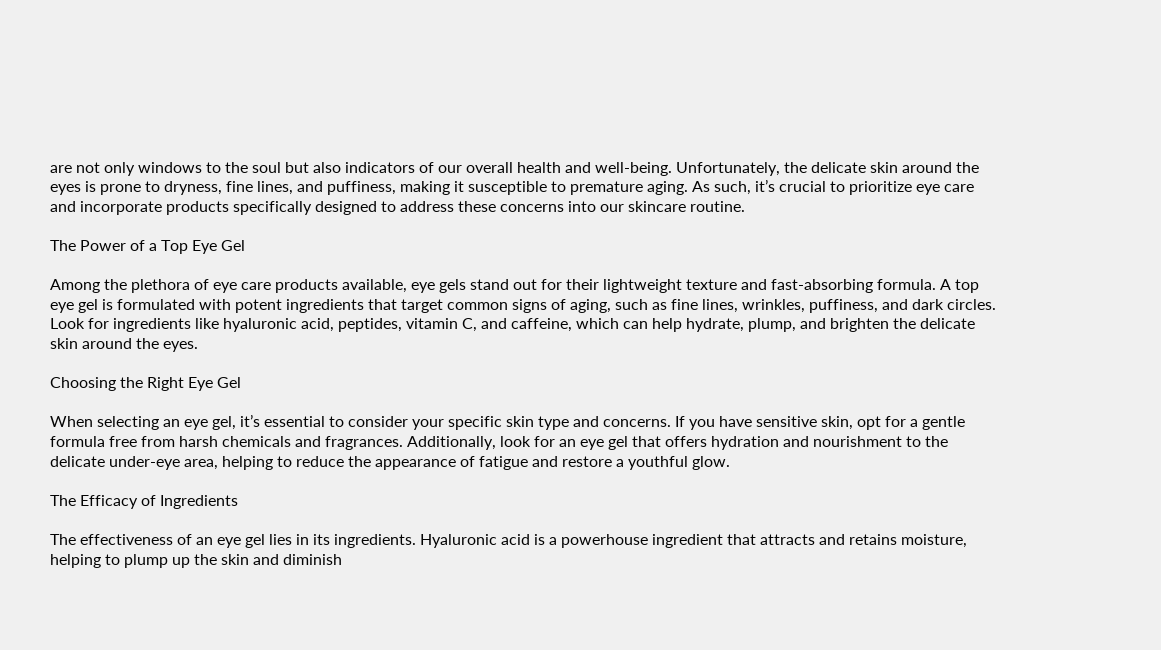are not only windows to the soul but also indicators of our overall health and well-being. Unfortunately, the delicate skin around the eyes is prone to dryness, fine lines, and puffiness, making it susceptible to premature aging. As such, it’s crucial to prioritize eye care and incorporate products specifically designed to address these concerns into our skincare routine.

The Power of a Top Eye Gel

Among the plethora of eye care products available, eye gels stand out for their lightweight texture and fast-absorbing formula. A top eye gel is formulated with potent ingredients that target common signs of aging, such as fine lines, wrinkles, puffiness, and dark circles. Look for ingredients like hyaluronic acid, peptides, vitamin C, and caffeine, which can help hydrate, plump, and brighten the delicate skin around the eyes.

Choosing the Right Eye Gel

When selecting an eye gel, it’s essential to consider your specific skin type and concerns. If you have sensitive skin, opt for a gentle formula free from harsh chemicals and fragrances. Additionally, look for an eye gel that offers hydration and nourishment to the delicate under-eye area, helping to reduce the appearance of fatigue and restore a youthful glow.

The Efficacy of Ingredients

The effectiveness of an eye gel lies in its ingredients. Hyaluronic acid is a powerhouse ingredient that attracts and retains moisture, helping to plump up the skin and diminish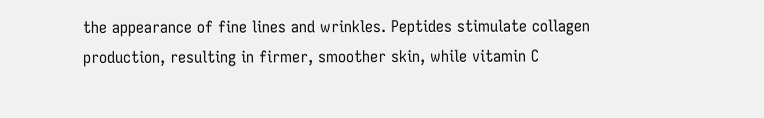the appearance of fine lines and wrinkles. Peptides stimulate collagen production, resulting in firmer, smoother skin, while vitamin C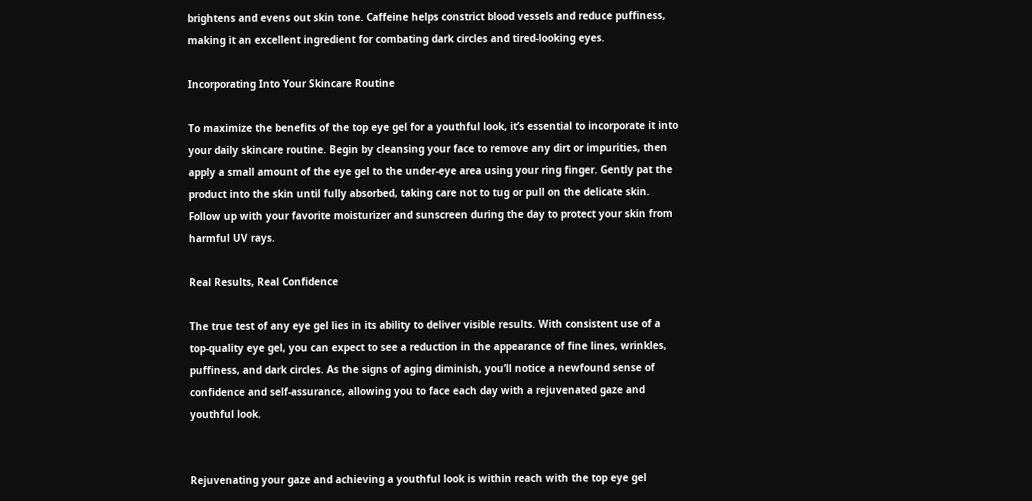brightens and evens out skin tone. Caffeine helps constrict blood vessels and reduce puffiness, making it an excellent ingredient for combating dark circles and tired-looking eyes.

Incorporating Into Your Skincare Routine

To maximize the benefits of the top eye gel for a youthful look, it’s essential to incorporate it into your daily skincare routine. Begin by cleansing your face to remove any dirt or impurities, then apply a small amount of the eye gel to the under-eye area using your ring finger. Gently pat the product into the skin until fully absorbed, taking care not to tug or pull on the delicate skin. Follow up with your favorite moisturizer and sunscreen during the day to protect your skin from harmful UV rays.

Real Results, Real Confidence

The true test of any eye gel lies in its ability to deliver visible results. With consistent use of a top-quality eye gel, you can expect to see a reduction in the appearance of fine lines, wrinkles, puffiness, and dark circles. As the signs of aging diminish, you’ll notice a newfound sense of confidence and self-assurance, allowing you to face each day with a rejuvenated gaze and youthful look.


Rejuvenating your gaze and achieving a youthful look is within reach with the top eye gel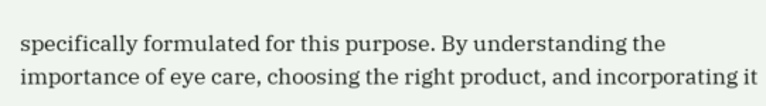specifically formulated for this purpose. By understanding the importance of eye care, choosing the right product, and incorporating it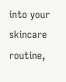into your skincare routine,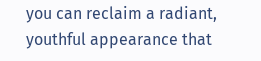you can reclaim a radiant, youthful appearance that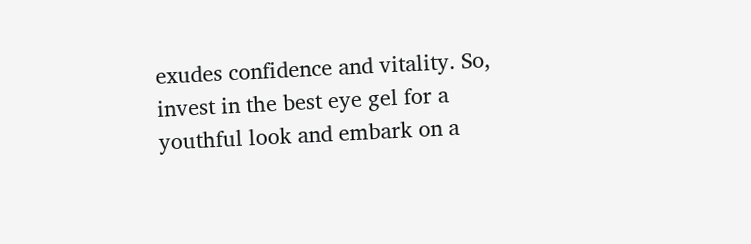exudes confidence and vitality. So, invest in the best eye gel for a youthful look and embark on a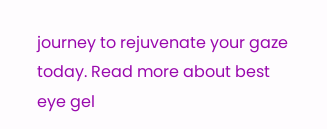journey to rejuvenate your gaze today. Read more about best eye gel